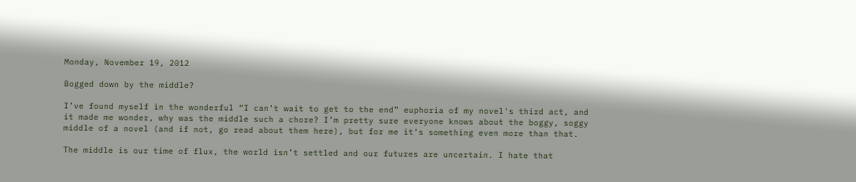Monday, November 19, 2012

Bogged down by the middle?

I’ve found myself in the wonderful “I can’t wait to get to the end” euphoria of my novel's third act, and it made me wonder, why was the middle such a chore? I’m pretty sure everyone knows about the boggy, soggy middle of a novel (and if not, go read about them here), but for me it’s something even more than that.

The middle is our time of flux, the world isn’t settled and our futures are uncertain. I hate that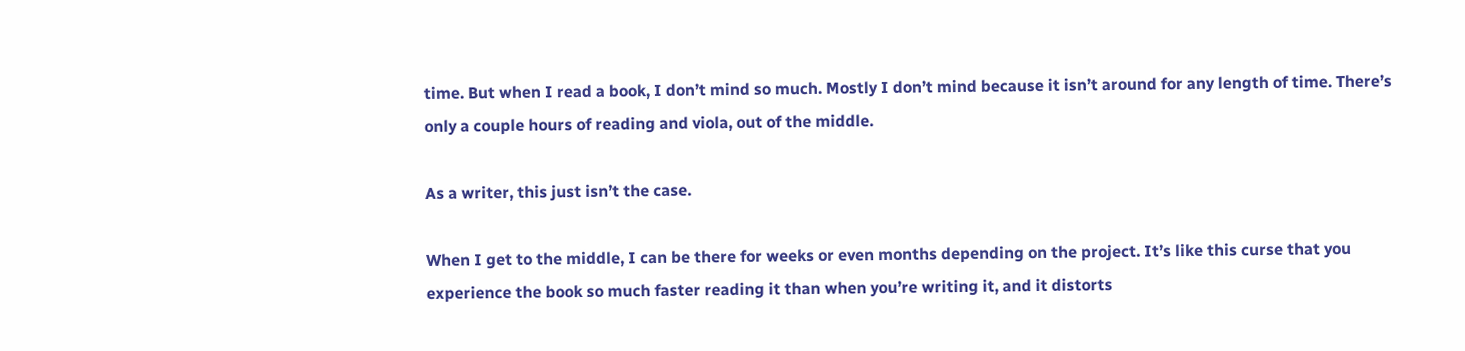time. But when I read a book, I don’t mind so much. Mostly I don’t mind because it isn’t around for any length of time. There’s only a couple hours of reading and viola, out of the middle.

As a writer, this just isn’t the case.

When I get to the middle, I can be there for weeks or even months depending on the project. It’s like this curse that you experience the book so much faster reading it than when you’re writing it, and it distorts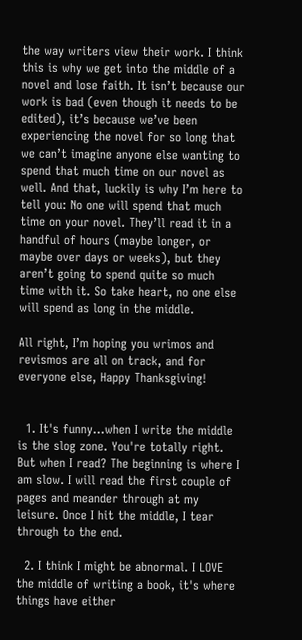the way writers view their work. I think this is why we get into the middle of a novel and lose faith. It isn’t because our work is bad (even though it needs to be edited), it’s because we’ve been experiencing the novel for so long that we can’t imagine anyone else wanting to spend that much time on our novel as well. And that, luckily is why I’m here to tell you: No one will spend that much time on your novel. They’ll read it in a handful of hours (maybe longer, or maybe over days or weeks), but they aren’t going to spend quite so much time with it. So take heart, no one else will spend as long in the middle.

All right, I’m hoping you wrimos and revismos are all on track, and for everyone else, Happy Thanksgiving!


  1. It's funny...when I write the middle is the slog zone. You're totally right. But when I read? The beginning is where I am slow. I will read the first couple of pages and meander through at my leisure. Once I hit the middle, I tear through to the end.

  2. I think I might be abnormal. I LOVE the middle of writing a book, it's where things have either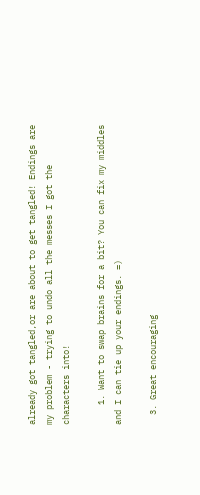already got tangled,or are about to get tangled! Endings are my problem - trying to undo all the messes I got the characters into!

    1. Want to swap brains for a bit? You can fix my middles and I can tie up your endings. =)

  3. Great encouraging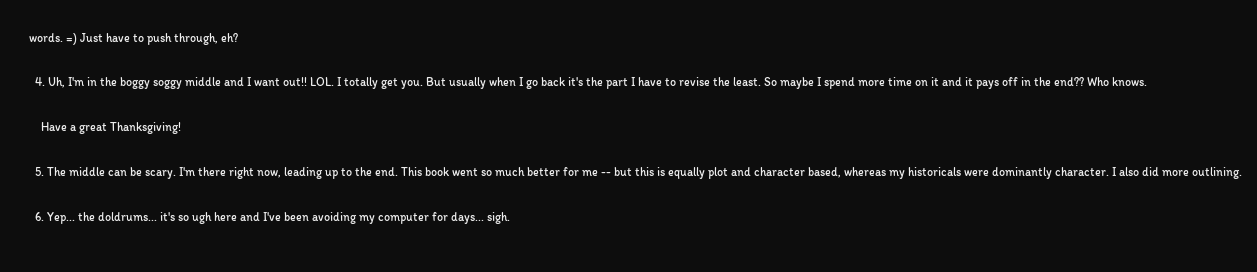words. =) Just have to push through, eh?

  4. Uh, I'm in the boggy soggy middle and I want out!! LOL. I totally get you. But usually when I go back it's the part I have to revise the least. So maybe I spend more time on it and it pays off in the end?? Who knows.

    Have a great Thanksgiving!

  5. The middle can be scary. I'm there right now, leading up to the end. This book went so much better for me -- but this is equally plot and character based, whereas my historicals were dominantly character. I also did more outlining.

  6. Yep... the doldrums... it's so ugh here and I've been avoiding my computer for days... sigh.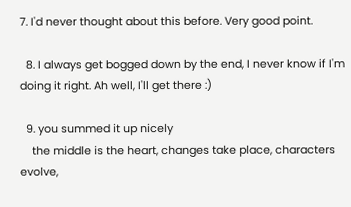7. I'd never thought about this before. Very good point.

  8. I always get bogged down by the end, I never know if I'm doing it right. Ah well, I'll get there :)

  9. you summed it up nicely
    the middle is the heart, changes take place, characters evolve,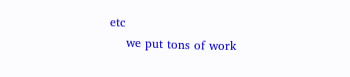etc
    we put tons of work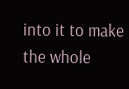into it to make the whole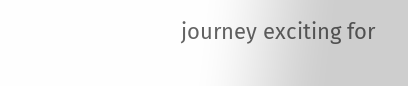journey exciting for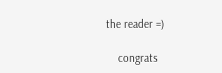the reader =)

    congrats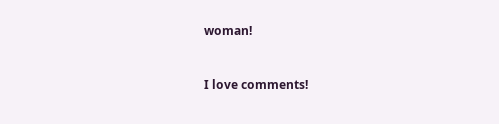woman!


I love comments!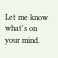Let me know what's on your mind.